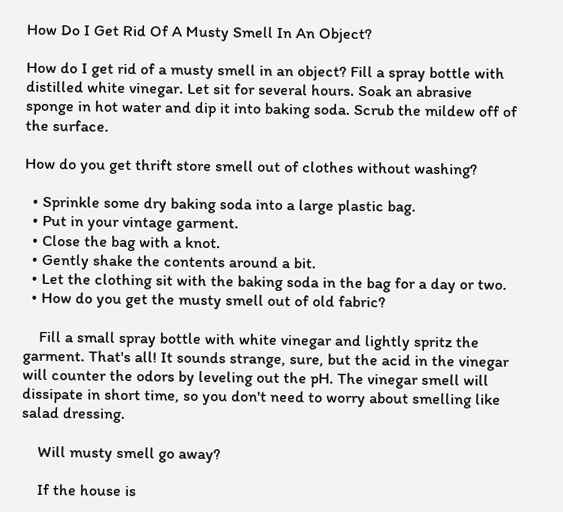How Do I Get Rid Of A Musty Smell In An Object?

How do I get rid of a musty smell in an object? Fill a spray bottle with distilled white vinegar. Let sit for several hours. Soak an abrasive sponge in hot water and dip it into baking soda. Scrub the mildew off of the surface.

How do you get thrift store smell out of clothes without washing?

  • Sprinkle some dry baking soda into a large plastic bag.
  • Put in your vintage garment.
  • Close the bag with a knot.
  • Gently shake the contents around a bit.
  • Let the clothing sit with the baking soda in the bag for a day or two.
  • How do you get the musty smell out of old fabric?

    Fill a small spray bottle with white vinegar and lightly spritz the garment. That's all! It sounds strange, sure, but the acid in the vinegar will counter the odors by leveling out the pH. The vinegar smell will dissipate in short time, so you don't need to worry about smelling like salad dressing.

    Will musty smell go away?

    If the house is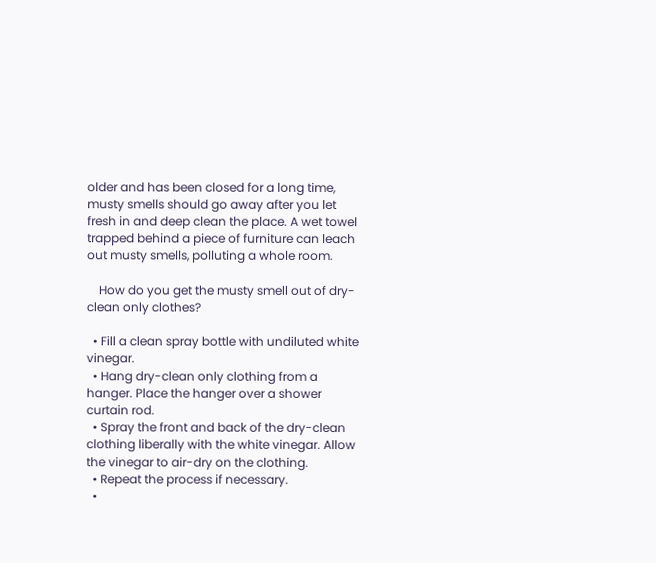older and has been closed for a long time, musty smells should go away after you let fresh in and deep clean the place. A wet towel trapped behind a piece of furniture can leach out musty smells, polluting a whole room.

    How do you get the musty smell out of dry-clean only clothes?

  • Fill a clean spray bottle with undiluted white vinegar.
  • Hang dry-clean only clothing from a hanger. Place the hanger over a shower curtain rod.
  • Spray the front and back of the dry-clean clothing liberally with the white vinegar. Allow the vinegar to air-dry on the clothing.
  • Repeat the process if necessary.
  •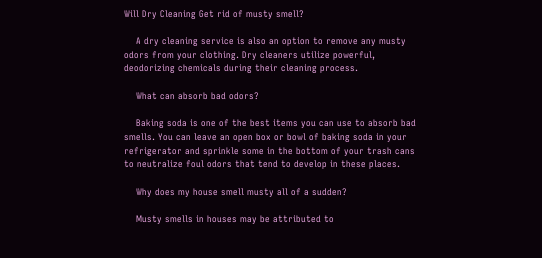Will Dry Cleaning Get rid of musty smell?

    A dry cleaning service is also an option to remove any musty odors from your clothing. Dry cleaners utilize powerful, deodorizing chemicals during their cleaning process.

    What can absorb bad odors?

    Baking soda is one of the best items you can use to absorb bad smells. You can leave an open box or bowl of baking soda in your refrigerator and sprinkle some in the bottom of your trash cans to neutralize foul odors that tend to develop in these places.

    Why does my house smell musty all of a sudden?

    Musty smells in houses may be attributed to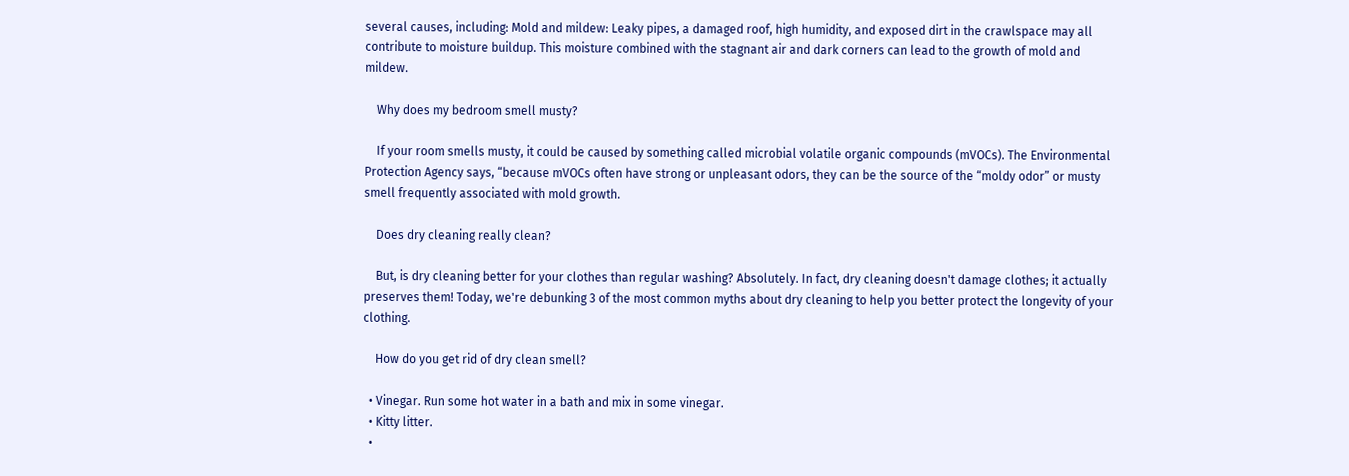several causes, including: Mold and mildew: Leaky pipes, a damaged roof, high humidity, and exposed dirt in the crawlspace may all contribute to moisture buildup. This moisture combined with the stagnant air and dark corners can lead to the growth of mold and mildew.

    Why does my bedroom smell musty?

    If your room smells musty, it could be caused by something called microbial volatile organic compounds (mVOCs). The Environmental Protection Agency says, “because mVOCs often have strong or unpleasant odors, they can be the source of the “moldy odor” or musty smell frequently associated with mold growth.

    Does dry cleaning really clean?

    But, is dry cleaning better for your clothes than regular washing? Absolutely. In fact, dry cleaning doesn't damage clothes; it actually preserves them! Today, we're debunking 3 of the most common myths about dry cleaning to help you better protect the longevity of your clothing.

    How do you get rid of dry clean smell?

  • Vinegar. Run some hot water in a bath and mix in some vinegar.
  • Kitty litter.
  •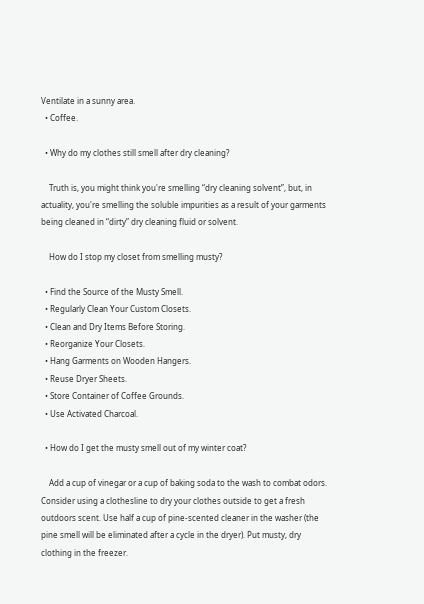Ventilate in a sunny area.
  • Coffee.

  • Why do my clothes still smell after dry cleaning?

    Truth is, you might think you're smelling “dry cleaning solvent”, but, in actuality, you're smelling the soluble impurities as a result of your garments being cleaned in “dirty” dry cleaning fluid or solvent.

    How do I stop my closet from smelling musty?

  • Find the Source of the Musty Smell.
  • Regularly Clean Your Custom Closets.
  • Clean and Dry Items Before Storing.
  • Reorganize Your Closets.
  • Hang Garments on Wooden Hangers.
  • Reuse Dryer Sheets.
  • Store Container of Coffee Grounds.
  • Use Activated Charcoal.

  • How do I get the musty smell out of my winter coat?

    Add a cup of vinegar or a cup of baking soda to the wash to combat odors. Consider using a clothesline to dry your clothes outside to get a fresh outdoors scent. Use half a cup of pine-scented cleaner in the washer (the pine smell will be eliminated after a cycle in the dryer). Put musty, dry clothing in the freezer.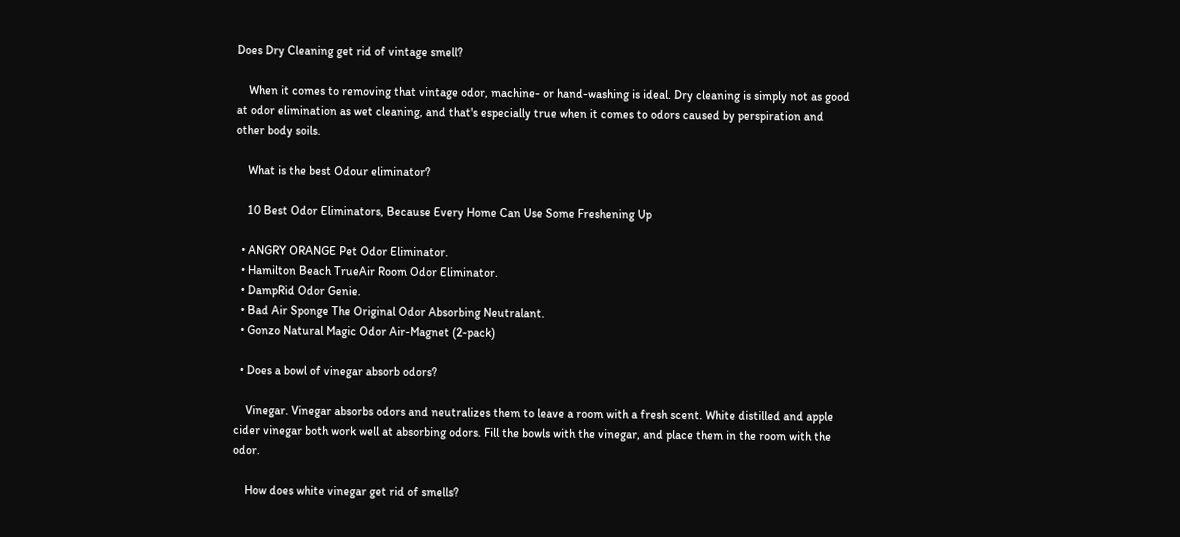Does Dry Cleaning get rid of vintage smell?

    When it comes to removing that vintage odor, machine- or hand-washing is ideal. Dry cleaning is simply not as good at odor elimination as wet cleaning, and that's especially true when it comes to odors caused by perspiration and other body soils.

    What is the best Odour eliminator?

    10 Best Odor Eliminators, Because Every Home Can Use Some Freshening Up

  • ANGRY ORANGE Pet Odor Eliminator.
  • Hamilton Beach TrueAir Room Odor Eliminator.
  • DampRid Odor Genie.
  • Bad Air Sponge The Original Odor Absorbing Neutralant.
  • Gonzo Natural Magic Odor Air-Magnet (2-pack)

  • Does a bowl of vinegar absorb odors?

    Vinegar. Vinegar absorbs odors and neutralizes them to leave a room with a fresh scent. White distilled and apple cider vinegar both work well at absorbing odors. Fill the bowls with the vinegar, and place them in the room with the odor.

    How does white vinegar get rid of smells?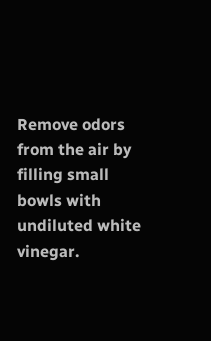Remove odors from the air by filling small bowls with undiluted white vinegar.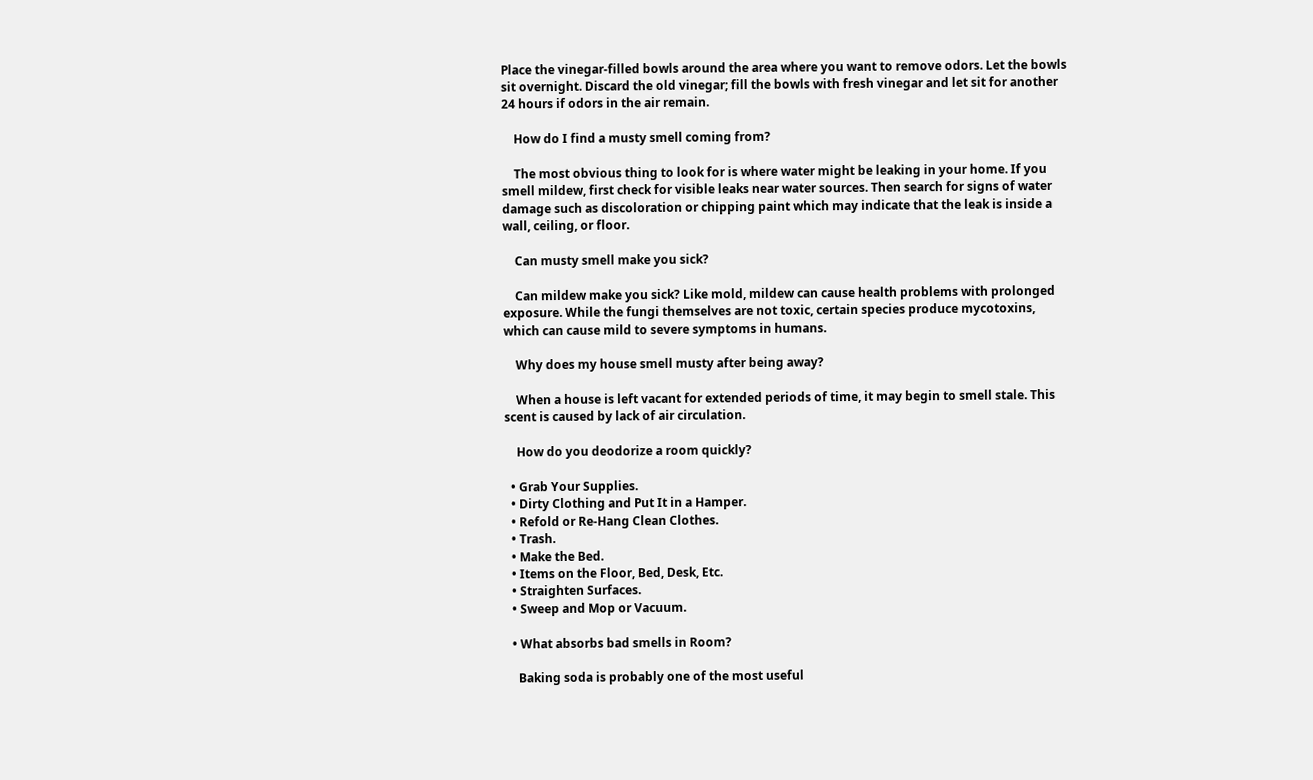Place the vinegar-filled bowls around the area where you want to remove odors. Let the bowls sit overnight. Discard the old vinegar; fill the bowls with fresh vinegar and let sit for another 24 hours if odors in the air remain.

    How do I find a musty smell coming from?

    The most obvious thing to look for is where water might be leaking in your home. If you smell mildew, first check for visible leaks near water sources. Then search for signs of water damage such as discoloration or chipping paint which may indicate that the leak is inside a wall, ceiling, or floor.

    Can musty smell make you sick?

    Can mildew make you sick? Like mold, mildew can cause health problems with prolonged exposure. While the fungi themselves are not toxic, certain species produce mycotoxins, which can cause mild to severe symptoms in humans.

    Why does my house smell musty after being away?

    When a house is left vacant for extended periods of time, it may begin to smell stale. This scent is caused by lack of air circulation.

    How do you deodorize a room quickly?

  • Grab Your Supplies.
  • Dirty Clothing and Put It in a Hamper.
  • Refold or Re-Hang Clean Clothes.
  • Trash.
  • Make the Bed.
  • Items on the Floor, Bed, Desk, Etc.
  • Straighten Surfaces.
  • Sweep and Mop or Vacuum.

  • What absorbs bad smells in Room?

    Baking soda is probably one of the most useful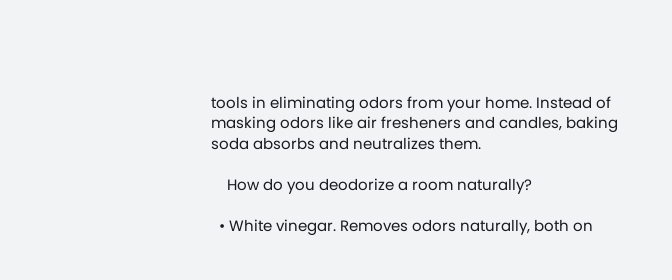tools in eliminating odors from your home. Instead of masking odors like air fresheners and candles, baking soda absorbs and neutralizes them.

    How do you deodorize a room naturally?

  • White vinegar. Removes odors naturally, both on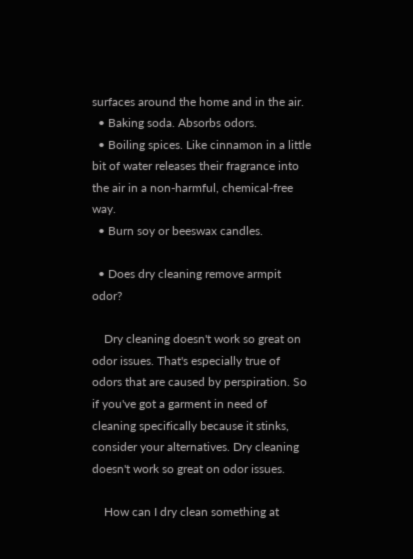surfaces around the home and in the air.
  • Baking soda. Absorbs odors.
  • Boiling spices. Like cinnamon in a little bit of water releases their fragrance into the air in a non-harmful, chemical-free way.
  • Burn soy or beeswax candles.

  • Does dry cleaning remove armpit odor?

    Dry cleaning doesn't work so great on odor issues. That's especially true of odors that are caused by perspiration. So if you've got a garment in need of cleaning specifically because it stinks, consider your alternatives. Dry cleaning doesn't work so great on odor issues.

    How can I dry clean something at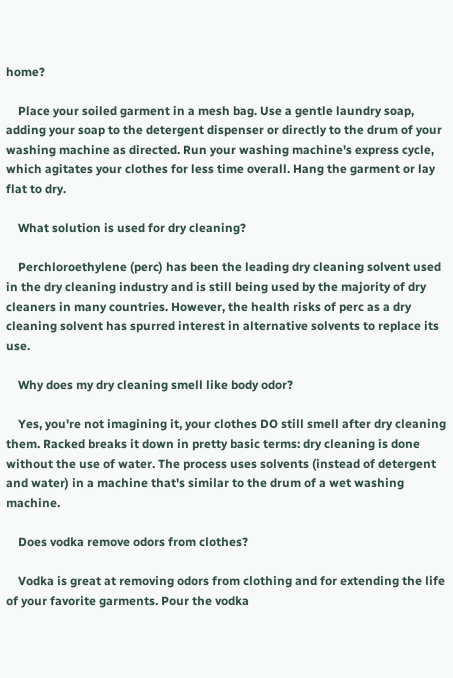home?

    Place your soiled garment in a mesh bag. Use a gentle laundry soap, adding your soap to the detergent dispenser or directly to the drum of your washing machine as directed. Run your washing machine's express cycle, which agitates your clothes for less time overall. Hang the garment or lay flat to dry.

    What solution is used for dry cleaning?

    Perchloroethylene (perc) has been the leading dry cleaning solvent used in the dry cleaning industry and is still being used by the majority of dry cleaners in many countries. However, the health risks of perc as a dry cleaning solvent has spurred interest in alternative solvents to replace its use.

    Why does my dry cleaning smell like body odor?

    Yes, you're not imagining it, your clothes DO still smell after dry cleaning them. Racked breaks it down in pretty basic terms: dry cleaning is done without the use of water. The process uses solvents (instead of detergent and water) in a machine that's similar to the drum of a wet washing machine.

    Does vodka remove odors from clothes?

    Vodka is great at removing odors from clothing and for extending the life of your favorite garments. Pour the vodka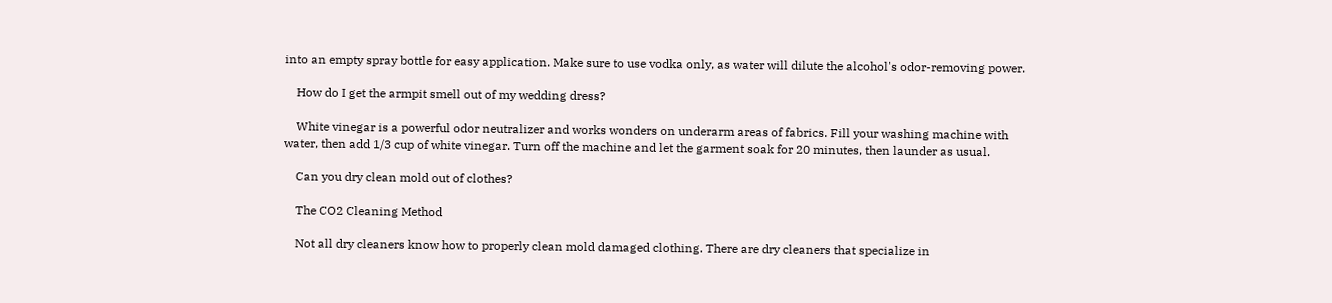into an empty spray bottle for easy application. Make sure to use vodka only, as water will dilute the alcohol's odor-removing power.

    How do I get the armpit smell out of my wedding dress?

    White vinegar is a powerful odor neutralizer and works wonders on underarm areas of fabrics. Fill your washing machine with water, then add 1/3 cup of white vinegar. Turn off the machine and let the garment soak for 20 minutes, then launder as usual.

    Can you dry clean mold out of clothes?

    The CO2 Cleaning Method

    Not all dry cleaners know how to properly clean mold damaged clothing. There are dry cleaners that specialize in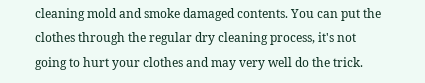cleaning mold and smoke damaged contents. You can put the clothes through the regular dry cleaning process, it's not going to hurt your clothes and may very well do the trick.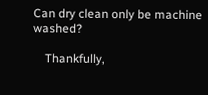Can dry clean only be machine washed?

    Thankfully,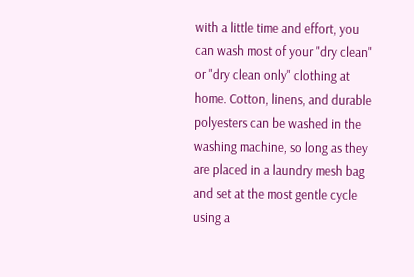with a little time and effort, you can wash most of your "dry clean" or "dry clean only" clothing at home. Cotton, linens, and durable polyesters can be washed in the washing machine, so long as they are placed in a laundry mesh bag and set at the most gentle cycle using a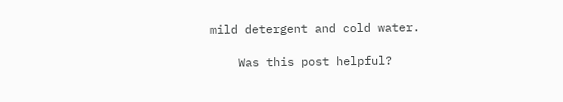mild detergent and cold water.

    Was this post helpful?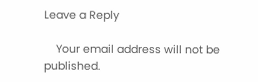Leave a Reply

    Your email address will not be published.